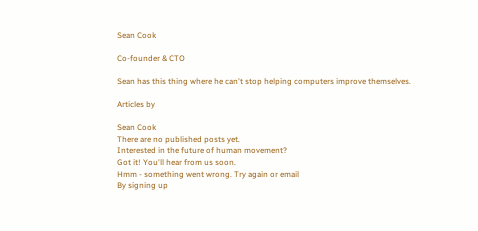Sean Cook

Co-founder & CTO

Sean has this thing where he can't stop helping computers improve themselves.

Articles by

Sean Cook
There are no published posts yet.
Interested in the future of human movement?
Got it! You'll hear from us soon.
Hmm - something went wrong. Try again or email
By signing up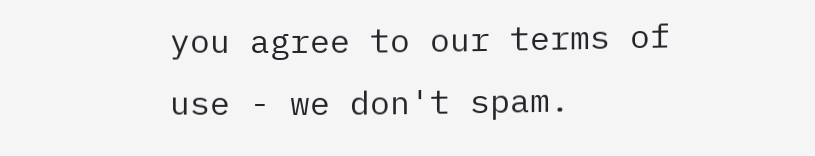you agree to our terms of use - we don't spam.